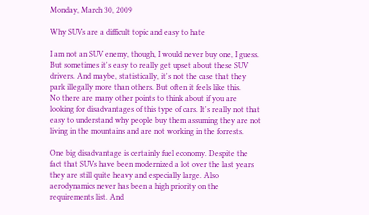Monday, March 30, 2009

Why SUVs are a difficult topic and easy to hate

I am not an SUV enemy, though, I would never buy one, I guess. But sometimes it's easy to really get upset about these SUV drivers. And maybe, statistically, it's not the case that they park illegally more than others. But often it feels like this.
No there are many other points to think about if you are looking for disadvantages of this type of cars. It's really not that easy to understand why people buy them assuming they are not living in the mountains and are not working in the forrests.

One big disadvantage is certainly fuel economy. Despite the fact that SUVs have been modernized a lot over the last years they are still quite heavy and especially large. Also aerodynamics never has been a high priority on the requirements list. And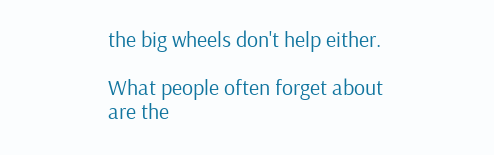the big wheels don't help either.

What people often forget about are the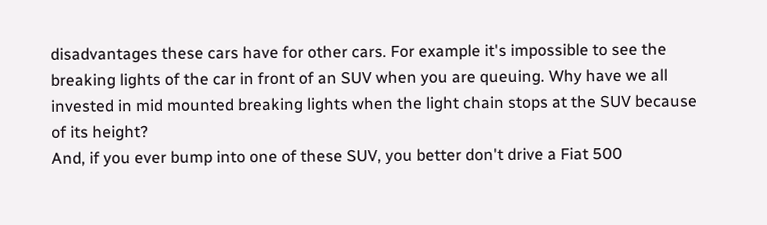disadvantages these cars have for other cars. For example it's impossible to see the breaking lights of the car in front of an SUV when you are queuing. Why have we all invested in mid mounted breaking lights when the light chain stops at the SUV because of its height?
And, if you ever bump into one of these SUV, you better don't drive a Fiat 500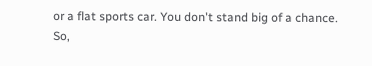or a flat sports car. You don't stand big of a chance.
So,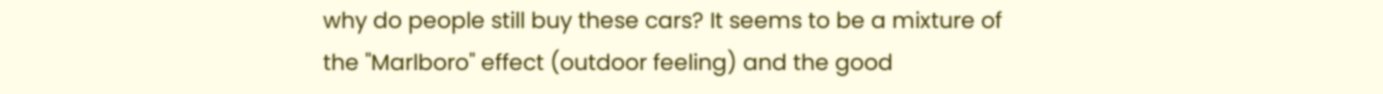why do people still buy these cars? It seems to be a mixture of the "Marlboro" effect (outdoor feeling) and the good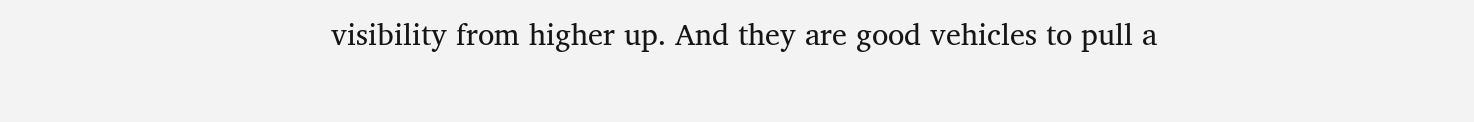visibility from higher up. And they are good vehicles to pull a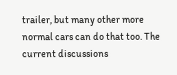trailer, but many other more normal cars can do that too. The current discussions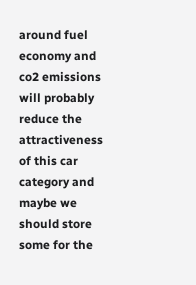around fuel economy and co2 emissions will probably reduce the attractiveness of this car category and maybe we should store some for the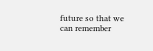future so that we can remember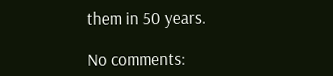them in 50 years.

No comments: